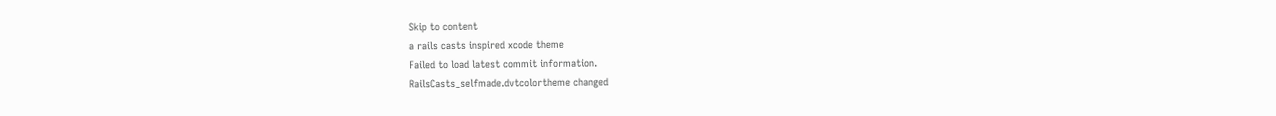Skip to content
a rails casts inspired xcode theme
Failed to load latest commit information.
RailsCasts_selfmade.dvtcolortheme changed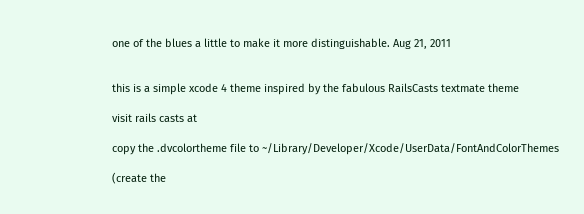one of the blues a little to make it more distinguishable. Aug 21, 2011


this is a simple xcode 4 theme inspired by the fabulous RailsCasts textmate theme

visit rails casts at

copy the .dvcolortheme file to ~/Library/Developer/Xcode/UserData/FontAndColorThemes

(create the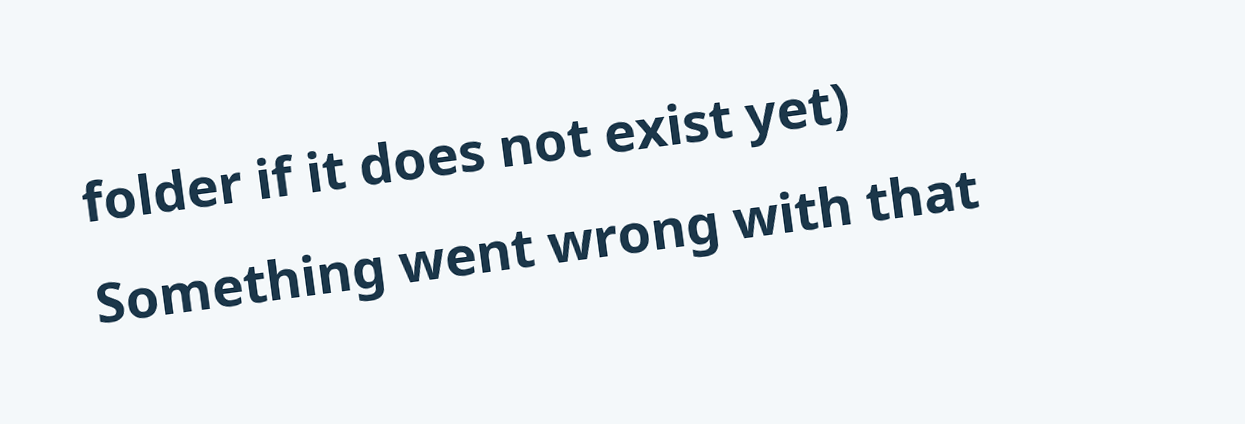folder if it does not exist yet)
Something went wrong with that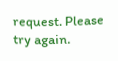request. Please try again.